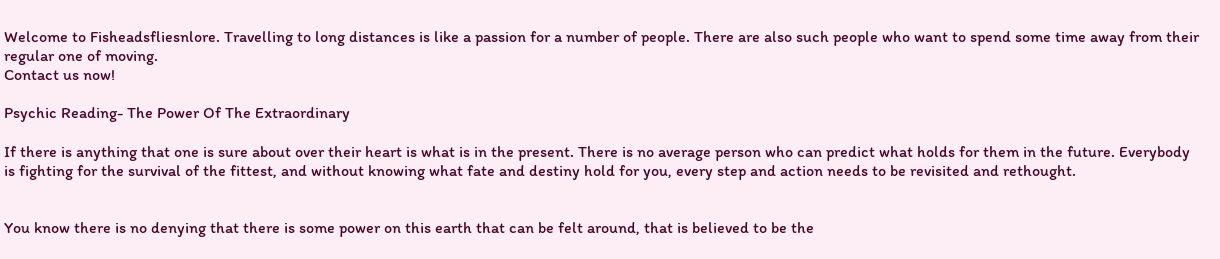Welcome to Fisheadsfliesnlore. Travelling to long distances is like a passion for a number of people. There are also such people who want to spend some time away from their regular one of moving.
Contact us now!

Psychic Reading- The Power Of The Extraordinary

If there is anything that one is sure about over their heart is what is in the present. There is no average person who can predict what holds for them in the future. Everybody is fighting for the survival of the fittest, and without knowing what fate and destiny hold for you, every step and action needs to be revisited and rethought.


You know there is no denying that there is some power on this earth that can be felt around, that is believed to be the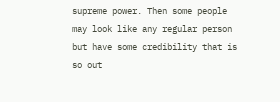supreme power. Then some people may look like any regular person but have some credibility that is so out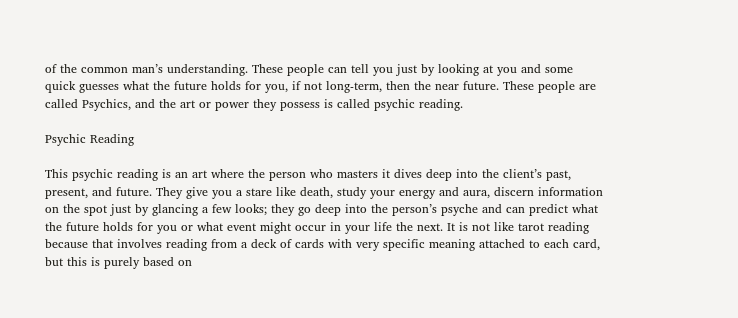of the common man’s understanding. These people can tell you just by looking at you and some quick guesses what the future holds for you, if not long-term, then the near future. These people are called Psychics, and the art or power they possess is called psychic reading.

Psychic Reading

This psychic reading is an art where the person who masters it dives deep into the client’s past, present, and future. They give you a stare like death, study your energy and aura, discern information on the spot just by glancing a few looks; they go deep into the person’s psyche and can predict what the future holds for you or what event might occur in your life the next. It is not like tarot reading because that involves reading from a deck of cards with very specific meaning attached to each card, but this is purely based on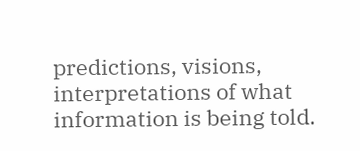predictions, visions, interpretations of what information is being told.